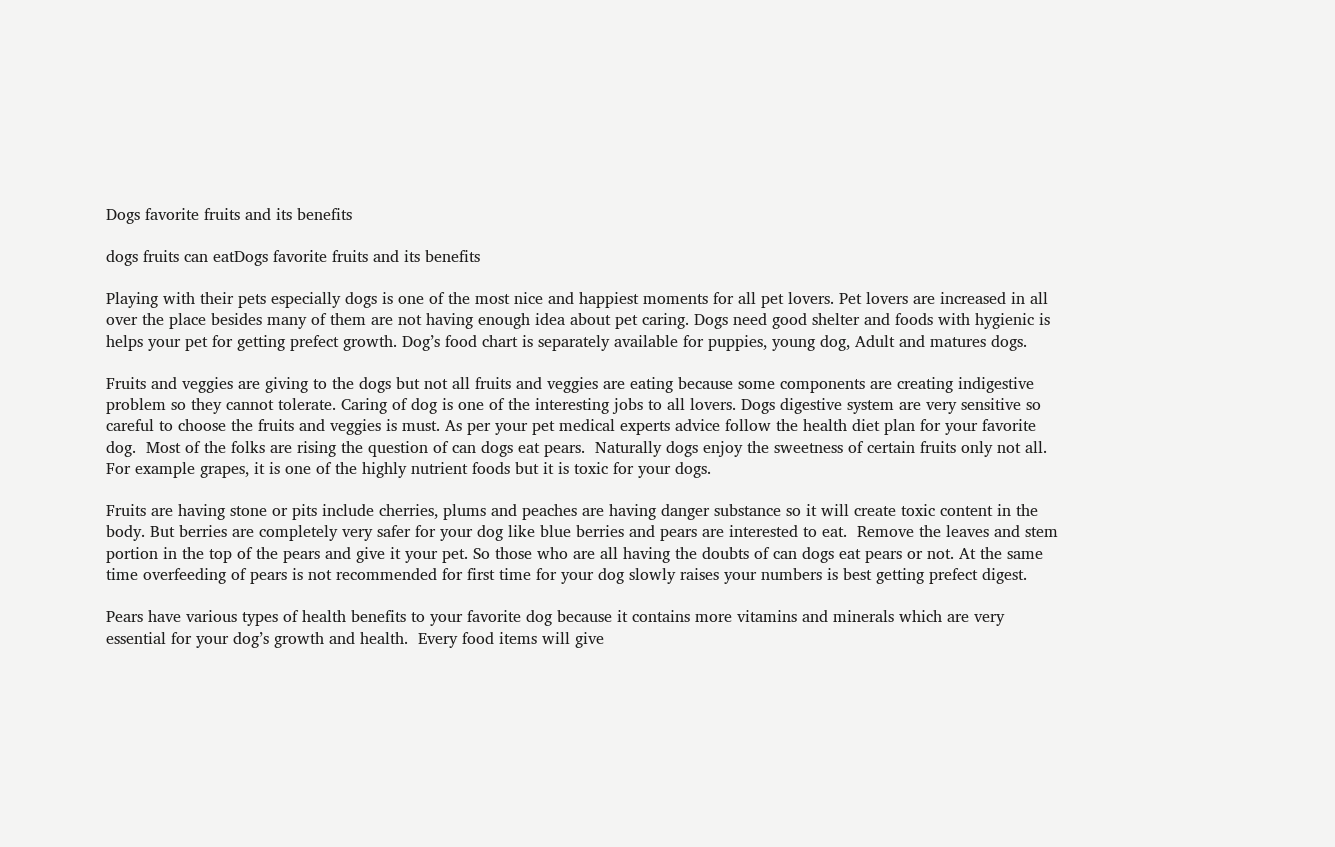Dogs favorite fruits and its benefits

dogs fruits can eatDogs favorite fruits and its benefits

Playing with their pets especially dogs is one of the most nice and happiest moments for all pet lovers. Pet lovers are increased in all over the place besides many of them are not having enough idea about pet caring. Dogs need good shelter and foods with hygienic is helps your pet for getting prefect growth. Dog’s food chart is separately available for puppies, young dog, Adult and matures dogs.

Fruits and veggies are giving to the dogs but not all fruits and veggies are eating because some components are creating indigestive problem so they cannot tolerate. Caring of dog is one of the interesting jobs to all lovers. Dogs digestive system are very sensitive so careful to choose the fruits and veggies is must. As per your pet medical experts advice follow the health diet plan for your favorite dog.  Most of the folks are rising the question of can dogs eat pears.  Naturally dogs enjoy the sweetness of certain fruits only not all.  For example grapes, it is one of the highly nutrient foods but it is toxic for your dogs.

Fruits are having stone or pits include cherries, plums and peaches are having danger substance so it will create toxic content in the body. But berries are completely very safer for your dog like blue berries and pears are interested to eat.  Remove the leaves and stem portion in the top of the pears and give it your pet. So those who are all having the doubts of can dogs eat pears or not. At the same time overfeeding of pears is not recommended for first time for your dog slowly raises your numbers is best getting prefect digest.

Pears have various types of health benefits to your favorite dog because it contains more vitamins and minerals which are very essential for your dog’s growth and health.  Every food items will give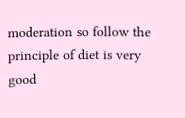moderation so follow the principle of diet is very good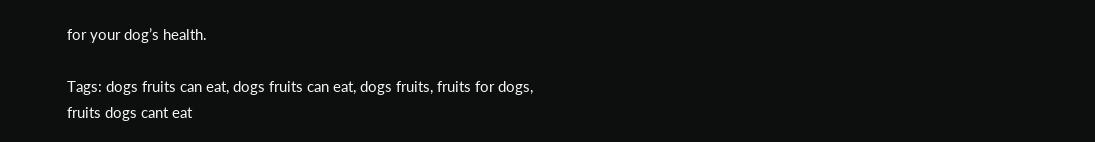for your dog’s health.

Tags: dogs fruits can eat, dogs fruits can eat, dogs fruits, fruits for dogs, fruits dogs cant eat